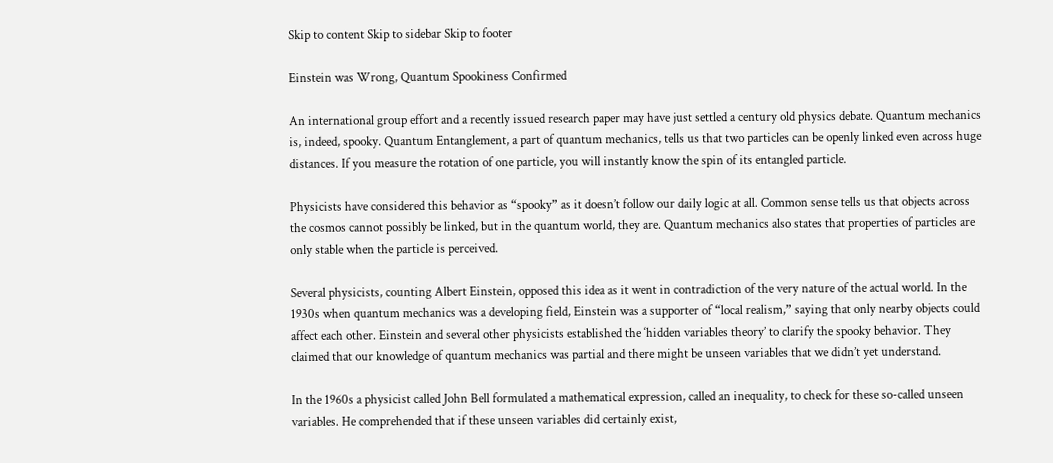Skip to content Skip to sidebar Skip to footer

Einstein was Wrong, Quantum Spookiness Confirmed

An international group effort and a recently issued research paper may have just settled a century old physics debate. Quantum mechanics is, indeed, spooky. Quantum Entanglement, a part of quantum mechanics, tells us that two particles can be openly linked even across huge distances. If you measure the rotation of one particle, you will instantly know the spin of its entangled particle.

Physicists have considered this behavior as “spooky” as it doesn’t follow our daily logic at all. Common sense tells us that objects across the cosmos cannot possibly be linked, but in the quantum world, they are. Quantum mechanics also states that properties of particles are only stable when the particle is perceived.

Several physicists, counting Albert Einstein, opposed this idea as it went in contradiction of the very nature of the actual world. In the 1930s when quantum mechanics was a developing field, Einstein was a supporter of “local realism,” saying that only nearby objects could affect each other. Einstein and several other physicists established the ‘hidden variables theory’ to clarify the spooky behavior. They claimed that our knowledge of quantum mechanics was partial and there might be unseen variables that we didn’t yet understand.

In the 1960s a physicist called John Bell formulated a mathematical expression, called an inequality, to check for these so-called unseen variables. He comprehended that if these unseen variables did certainly exist,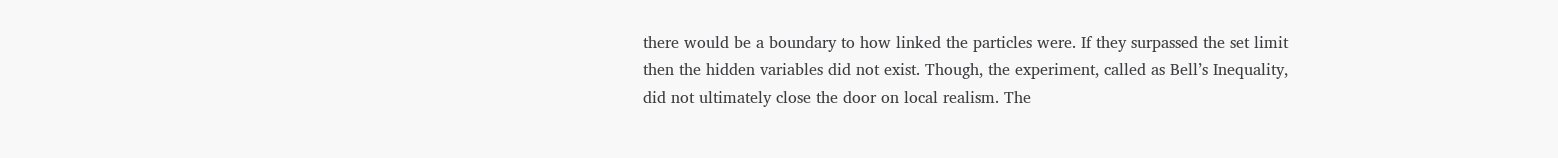there would be a boundary to how linked the particles were. If they surpassed the set limit then the hidden variables did not exist. Though, the experiment, called as Bell’s Inequality, did not ultimately close the door on local realism. The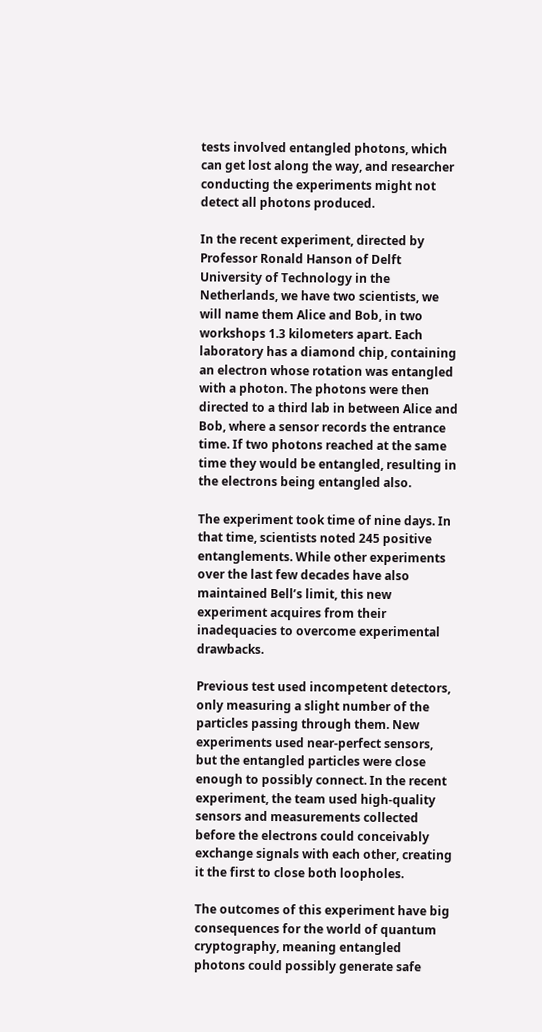tests involved entangled photons, which can get lost along the way, and researcher conducting the experiments might not detect all photons produced.

In the recent experiment, directed by Professor Ronald Hanson of Delft University of Technology in the Netherlands, we have two scientists, we will name them Alice and Bob, in two workshops 1.3 kilometers apart. Each laboratory has a diamond chip, containing an electron whose rotation was entangled with a photon. The photons were then directed to a third lab in between Alice and Bob, where a sensor records the entrance time. If two photons reached at the same time they would be entangled, resulting in the electrons being entangled also.

The experiment took time of nine days. In that time, scientists noted 245 positive entanglements. While other experiments over the last few decades have also maintained Bell’s limit, this new experiment acquires from their inadequacies to overcome experimental drawbacks.

Previous test used incompetent detectors, only measuring a slight number of the particles passing through them. New experiments used near-perfect sensors, but the entangled particles were close enough to possibly connect. In the recent experiment, the team used high-quality sensors and measurements collected before the electrons could conceivably exchange signals with each other, creating it the first to close both loopholes.

The outcomes of this experiment have big consequences for the world of quantum cryptography, meaning entangled photons could possibly generate safe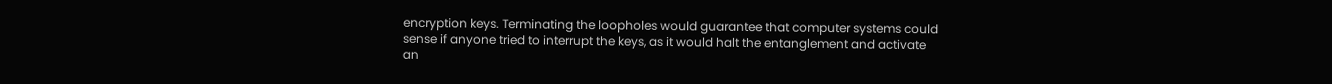encryption keys. Terminating the loopholes would guarantee that computer systems could sense if anyone tried to interrupt the keys, as it would halt the entanglement and activate an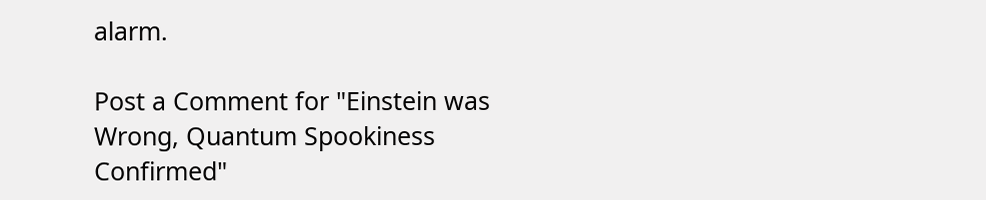alarm.

Post a Comment for "Einstein was Wrong, Quantum Spookiness Confirmed"